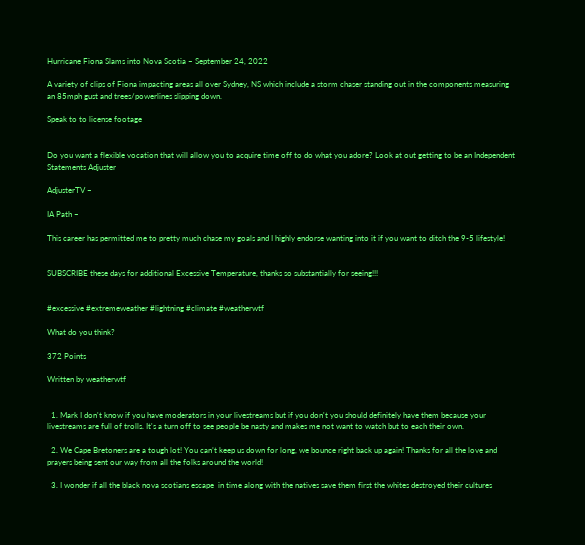Hurricane Fiona Slams into Nova Scotia – September 24, 2022

A variety of clips of Fiona impacting areas all over Sydney, NS which include a storm chaser standing out in the components measuring an 85mph gust and trees/powerlines slipping down.

Speak to to license footage


Do you want a flexible vocation that will allow you to acquire time off to do what you adore? Look at out getting to be an Independent Statements Adjuster

AdjusterTV –

IA Path –

This career has permitted me to pretty much chase my goals and I highly endorse wanting into it if you want to ditch the 9-5 lifestyle!


SUBSCRIBE these days for additional Excessive Temperature, thanks so substantially for seeing!!!


#excessive #extremeweather #lightning #climate #weatherwtf

What do you think?

372 Points

Written by weatherwtf


  1. Mark I don't know if you have moderators in your livestreams but if you don't you should definitely have them because your livestreams are full of trolls. It's a turn off to see people be nasty and makes me not want to watch but to each their own.

  2. We Cape Bretoners are a tough lot! You can’t keep us down for long, we bounce right back up again! Thanks for all the love and prayers being sent our way from all the folks around the world!

  3. I wonder if all the black nova scotians escape  in time along with the natives save them first the whites destroyed their cultures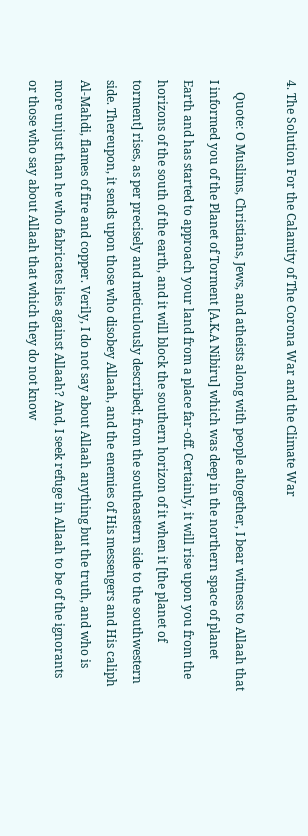4. The Solution For the Calamity of The Corona War and the Climate War

    Quote: O Muslims, Christians, Jews, and atheists along with people altogether, I bear witness to Allaah that I informed you of the Planet of Torment [A.K.A Nibiru] which was deep in the northern space of planet Earth and has started to approach your land from a place far-off. Certainly, it will rise upon you from the horizons of the south of the earth, and it will block the southern horizon of it when it [the planet of torment] rises, as per precisely and meticulously described; from the southeastern side to the southwestern side. Thereupon, it sends upon those who disobey Allaah, and the enemies of His messengers and His caliph Al-Mahdi, flames of fire and copper. Verily, I do not say about Allaah anything but the truth, and who is more unjust than he who fabricates lies against Allaah? And, I seek refuge in Allaah to be of the ignorants or those who say about Allaah that which they do not know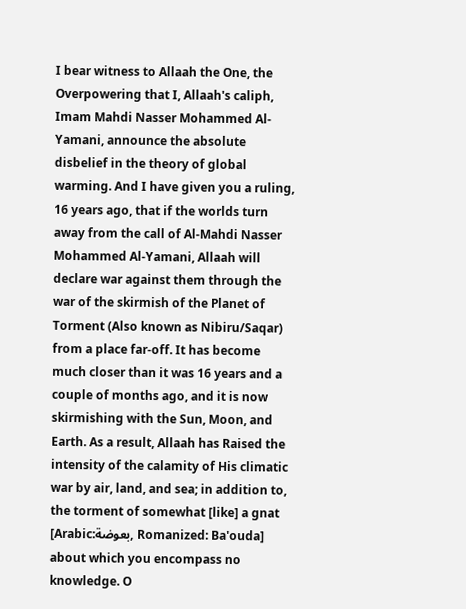I bear witness to Allaah the One, the Overpowering that I, Allaah's caliph, Imam Mahdi Nasser Mohammed Al-Yamani, announce the absolute disbelief in the theory of global warming. And I have given you a ruling, 16 years ago, that if the worlds turn away from the call of Al-Mahdi Nasser Mohammed Al-Yamani, Allaah will declare war against them through the war of the skirmish of the Planet of Torment (Also known as Nibiru/Saqar) from a place far-off. It has become much closer than it was 16 years and a couple of months ago, and it is now skirmishing with the Sun, Moon, and Earth. As a result, Allaah has Raised the intensity of the calamity of His climatic war by air, land, and sea; in addition to, the torment of somewhat [like] a gnat [Arabic:بعوضة, Romanized: Ba'ouda] about which you encompass no knowledge. O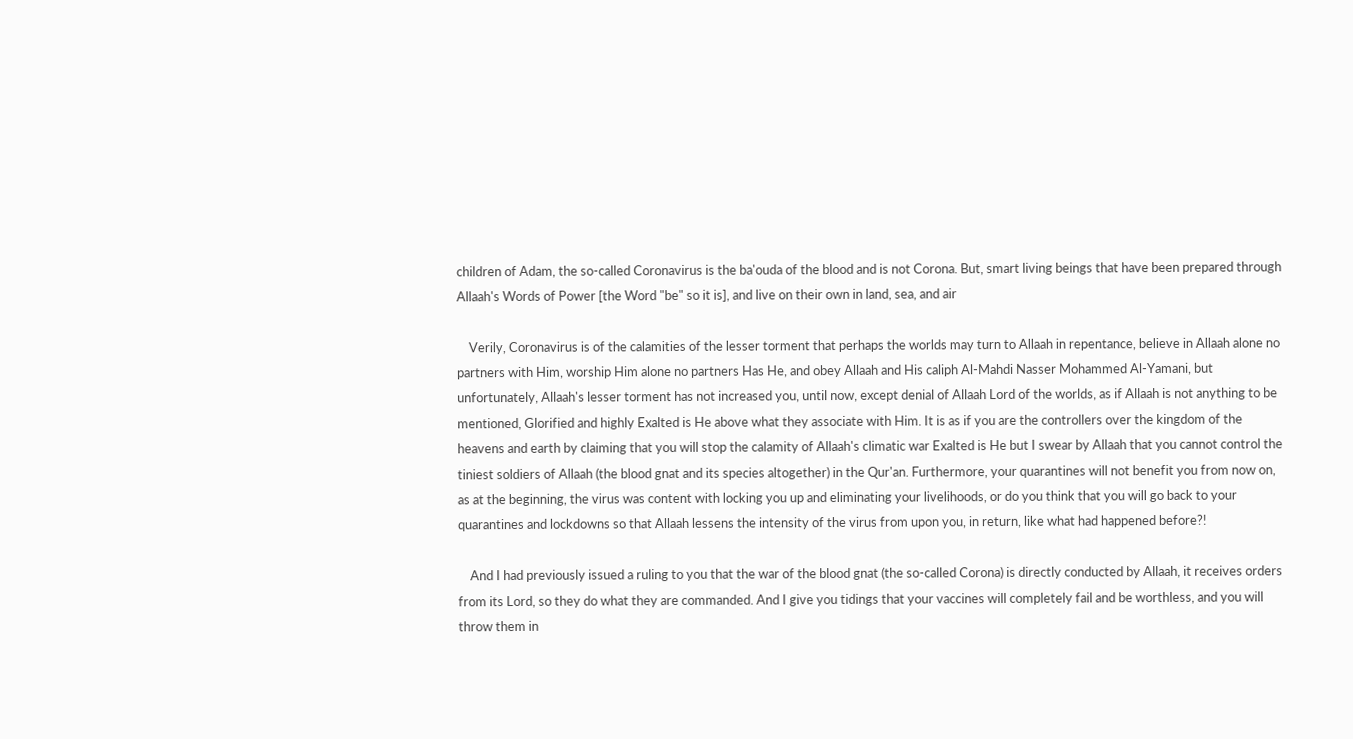children of Adam, the so-called Coronavirus is the ba'ouda of the blood and is not Corona. But, smart living beings that have been prepared through Allaah's Words of Power [the Word "be" so it is], and live on their own in land, sea, and air

    Verily, Coronavirus is of the calamities of the lesser torment that perhaps the worlds may turn to Allaah in repentance, believe in Allaah alone no partners with Him, worship Him alone no partners Has He, and obey Allaah and His caliph Al-Mahdi Nasser Mohammed Al-Yamani, but unfortunately, Allaah's lesser torment has not increased you, until now, except denial of Allaah Lord of the worlds, as if Allaah is not anything to be mentioned, Glorified and highly Exalted is He above what they associate with Him. It is as if you are the controllers over the kingdom of the heavens and earth by claiming that you will stop the calamity of Allaah's climatic war Exalted is He but I swear by Allaah that you cannot control the tiniest soldiers of Allaah (the blood gnat and its species altogether) in the Qur'an. Furthermore, your quarantines will not benefit you from now on, as at the beginning, the virus was content with locking you up and eliminating your livelihoods, or do you think that you will go back to your quarantines and lockdowns so that Allaah lessens the intensity of the virus from upon you, in return, like what had happened before?!

    And I had previously issued a ruling to you that the war of the blood gnat (the so-called Corona) is directly conducted by Allaah, it receives orders from its Lord, so they do what they are commanded. And I give you tidings that your vaccines will completely fail and be worthless, and you will throw them in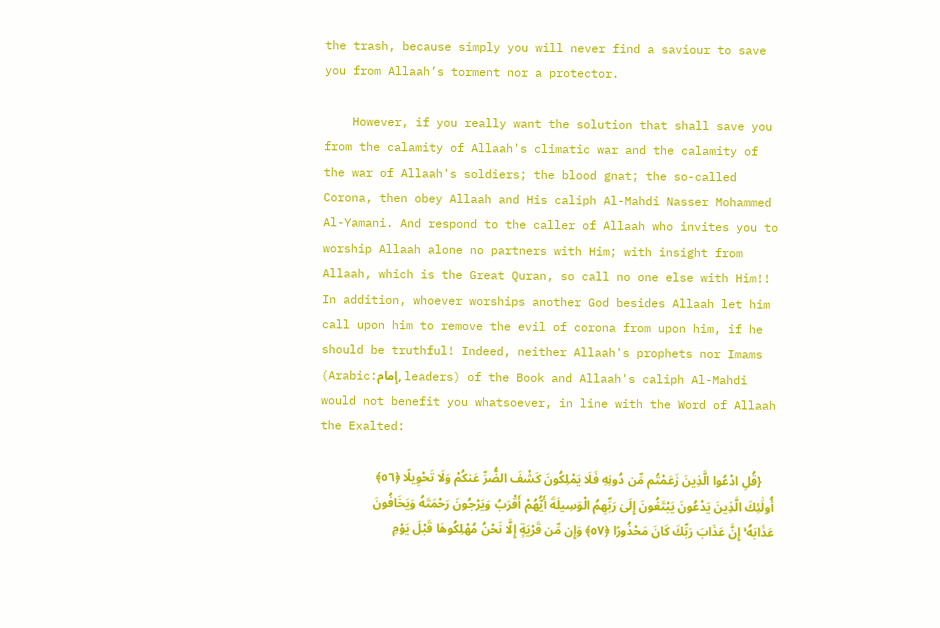the trash, because simply you will never find a saviour to save you from Allaah’s torment nor a protector.

    However, if you really want the solution that shall save you from the calamity of Allaah's climatic war and the calamity of the war of Allaah's soldiers; the blood gnat; the so-called Corona, then obey Allaah and His caliph Al-Mahdi Nasser Mohammed Al-Yamani. And respond to the caller of Allaah who invites you to worship Allaah alone no partners with Him; with insight from Allaah, which is the Great Quran, so call no one else with Him!! In addition, whoever worships another God besides Allaah let him call upon him to remove the evil of corona from upon him, if he should be truthful! Indeed, neither Allaah's prophets nor Imams (Arabic:إمام, leaders) of the Book and Allaah's caliph Al-Mahdi would not benefit you whatsoever, in line with the Word of Allaah the Exalted:

    {قُلِ ادْعُوا الَّذِينَ زَعَمْتُم مِّن دُونِهِ فَلَا يَمْلِكُونَ كَشْفَ الضُّرِّ عَنكُمْ وَلَا تَحْوِيلًا ﴿٥٦﴾ أُولَٰئِكَ الَّذِينَ يَدْعُونَ يَبْتَغُونَ إِلَىٰ رَبِّهِمُ الْوَسِيلَةَ أَيُّهُمْ أَقْرَبُ وَيَرْجُونَ رَحْمَتَهُ وَيَخَافُونَ عَذَابَهُ ۚ إِنَّ عَذَابَ رَبِّكَ كَانَ مَحْذُورًا ﴿٥٧﴾ وَإِن مِّن قَرْيَةٍ إِلَّا نَحْنُ مُهْلِكُوهَا قَبْلَ يَوْمِ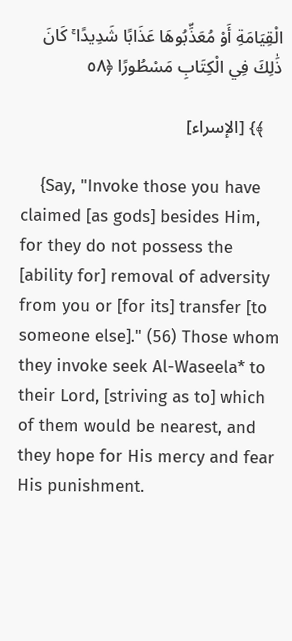الْقِيَامَةِ أَوْ مُعَذِّبُوهَا عَذَابًا شَدِيدًا ۚ كَانَ ذَٰلِكَ فِي الْكِتَابِ مَسْطُورًا ﴿٥٨

    ﴾} [الإسراء]

    {Say, "Invoke those you have claimed [as gods] besides Him, for they do not possess the [ability for] removal of adversity from you or [for its] transfer [to someone else]." (56) Those whom they invoke seek Al-Waseela* to their Lord, [striving as to] which of them would be nearest, and they hope for His mercy and fear His punishment.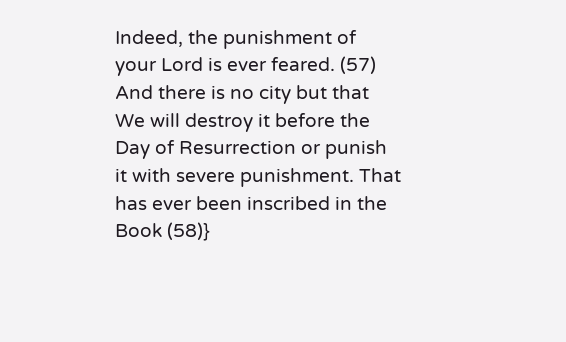Indeed, the punishment of your Lord is ever feared. (57) And there is no city but that We will destroy it before the Day of Resurrection or punish it with severe punishment. That has ever been inscribed in the Book (58)}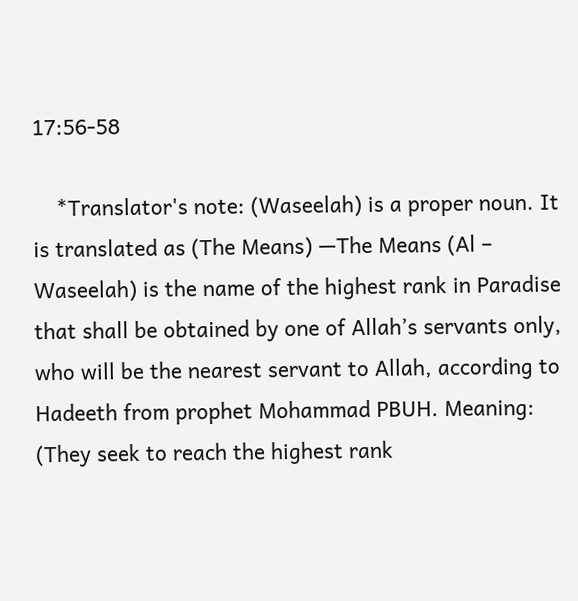17:56-58

    *Translator's note: (Waseelah) is a proper noun. It is translated as (The Means) —The Means (Al – Waseelah) is the name of the highest rank in Paradise that shall be obtained by one of Allah’s servants only, who will be the nearest servant to Allah, according to Hadeeth from prophet Mohammad PBUH. Meaning: (They seek to reach the highest rank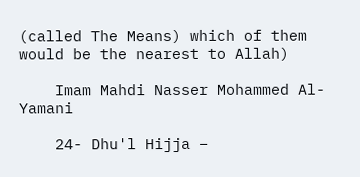(called The Means) which of them would be the nearest to Allah)

    Imam Mahdi Nasser Mohammed Al-Yamani

    24- Dhu'l Hijja –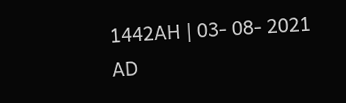1442AH | 03- 08- 2021 AD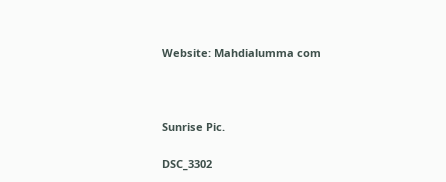Website: Mahdialumma com



Sunrise Pic.

DSC_3302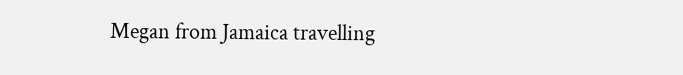Megan from Jamaica travelling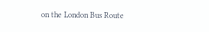on the London Bus Route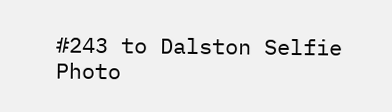#243 to Dalston Selfie Photo